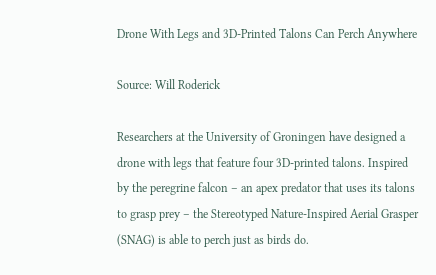Drone With Legs and 3D-Printed Talons Can Perch Anywhere

Source: Will Roderick

Researchers at the University of Groningen have designed a drone with legs that feature four 3D-printed talons. Inspired by the peregrine falcon – an apex predator that uses its talons to grasp prey – the Stereotyped Nature-Inspired Aerial Grasper (SNAG) is able to perch just as birds do.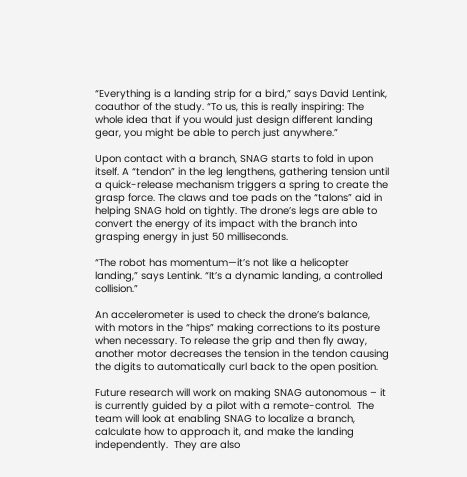“Everything is a landing strip for a bird,” says David Lentink, coauthor of the study. “To us, this is really inspiring: The whole idea that if you would just design different landing gear, you might be able to perch just anywhere.”

Upon contact with a branch, SNAG starts to fold in upon itself. A “tendon” in the leg lengthens, gathering tension until a quick-release mechanism triggers a spring to create the grasp force. The claws and toe pads on the “talons” aid in helping SNAG hold on tightly. The drone’s legs are able to convert the energy of its impact with the branch into grasping energy in just 50 milliseconds.

“The robot has momentum—it’s not like a helicopter landing,” says Lentink. “It’s a dynamic landing, a controlled collision.”

An accelerometer is used to check the drone’s balance, with motors in the “hips” making corrections to its posture when necessary. To release the grip and then fly away, another motor decreases the tension in the tendon causing the digits to automatically curl back to the open position.

Future research will work on making SNAG autonomous – it is currently guided by a pilot with a remote-control.  The team will look at enabling SNAG to localize a branch, calculate how to approach it, and make the landing independently.  They are also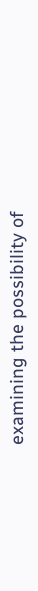examining the possibility of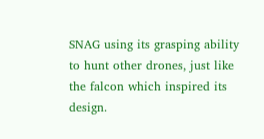SNAG using its grasping ability to hunt other drones, just like the falcon which inspired its design.